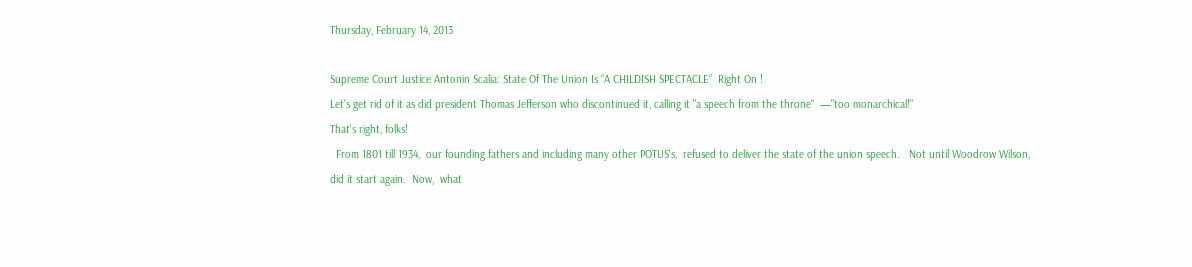Thursday, February 14, 2013

Supreme Court Justice Antonin Scalia: State Of The Union Is “A CHILDISH SPECTACLE”  Right On !
Let's get rid of it as did president Thomas Jefferson who discontinued it, calling it "a speech from the throne"  —"too monarchical!"
That's right, folks!
  From 1801 till 1934,  our founding fathers and including many other POTUS's,  refused to deliver the state of the union speech.   Not until Woodrow Wilson, did it start again.  Now,  what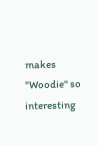makes "Woodie" so interesting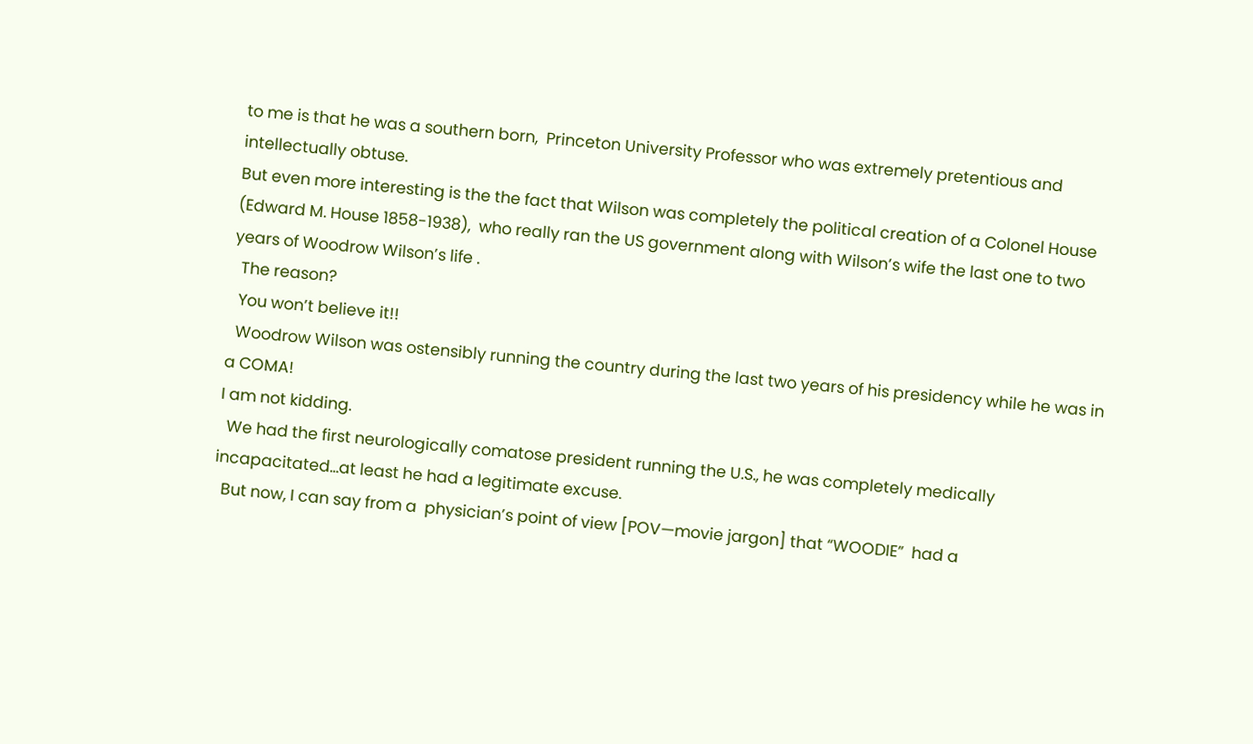to me is that he was a southern born,  Princeton University Professor who was extremely pretentious and intellectually obtuse.
But even more interesting is the the fact that Wilson was completely the political creation of a Colonel House (Edward M. House 1858-1938),  who really ran the US government along with Wilson’s wife the last one to two years of Woodrow Wilson’s life .
  The reason?
  You won’t believe it!!
  Woodrow Wilson was ostensibly running the country during the last two years of his presidency while he was in a COMA!
I am not kidding.
  We had the first neurologically comatose president running the U.S., he was completely medically incapacitated…at least he had a legitimate excuse.
  But now, I can say from a  physician’s point of view [POV—movie jargon] that “WOODIE”  had a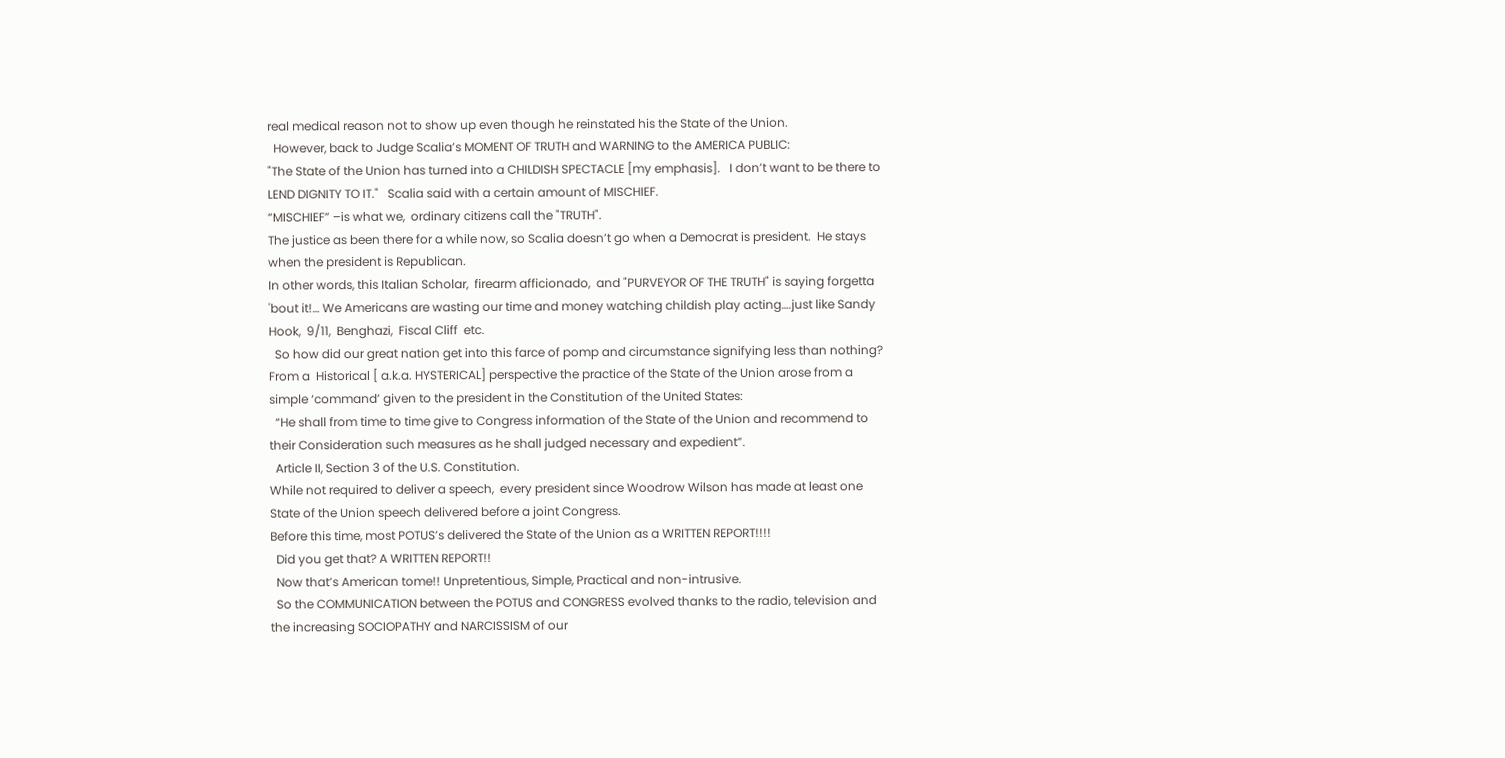real medical reason not to show up even though he reinstated his the State of the Union.
  However, back to Judge Scalia’s MOMENT OF TRUTH and WARNING to the AMERICA PUBLIC:
"The State of the Union has turned into a CHILDISH SPECTACLE [my emphasis].   I don’t want to be there to LEND DIGNITY TO IT."   Scalia said with a certain amount of MISCHIEF.
“MISCHIEF” –is what we,  ordinary citizens call the "TRUTH".
The justice as been there for a while now, so Scalia doesn’t go when a Democrat is president.  He stays when the president is Republican.
In other words, this Italian Scholar,  firearm afficionado,  and "PURVEYOR OF THE TRUTH" is saying forgetta 'bout it!… We Americans are wasting our time and money watching childish play acting….just like Sandy Hook,  9/11,  Benghazi,  Fiscal Cliff  etc.
  So how did our great nation get into this farce of pomp and circumstance signifying less than nothing? From a  Historical [ a.k.a. HYSTERICAL] perspective the practice of the State of the Union arose from a simple ‘command’ given to the president in the Constitution of the United States:
  “He shall from time to time give to Congress information of the State of the Union and recommend to their Consideration such measures as he shall judged necessary and expedient”.
  Article II, Section 3 of the U.S. Constitution.
While not required to deliver a speech,  every president since Woodrow Wilson has made at least one State of the Union speech delivered before a joint Congress.
Before this time, most POTUS’s delivered the State of the Union as a WRITTEN REPORT!!!!
  Did you get that? A WRITTEN REPORT!!
  Now that’s American tome!! Unpretentious, Simple, Practical and non-intrusive.
  So the COMMUNICATION between the POTUS and CONGRESS evolved thanks to the radio, television and the increasing SOCIOPATHY and NARCISSISM of our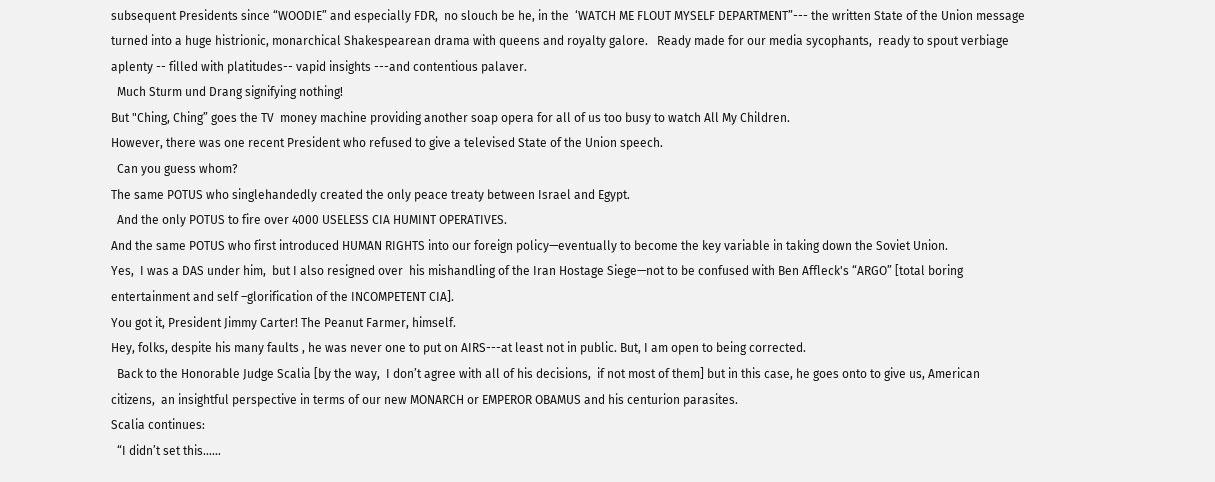subsequent Presidents since “WOODIE” and especially FDR,  no slouch be he, in the  ‘WATCH ME FLOUT MYSELF DEPARTMENT”--- the written State of the Union message turned into a huge histrionic, monarchical Shakespearean drama with queens and royalty galore.   Ready made for our media sycophants,  ready to spout verbiage aplenty -- filled with platitudes-- vapid insights ---and contentious palaver.
  Much Sturm und Drang signifying nothing!
But "Ching, Ching” goes the TV  money machine providing another soap opera for all of us too busy to watch All My Children.
However, there was one recent President who refused to give a televised State of the Union speech.
  Can you guess whom?
The same POTUS who singlehandedly created the only peace treaty between Israel and Egypt.
  And the only POTUS to fire over 4000 USELESS CIA HUMINT OPERATIVES.
And the same POTUS who first introduced HUMAN RIGHTS into our foreign policy—eventually to become the key variable in taking down the Soviet Union.
Yes,  I was a DAS under him,  but I also resigned over  his mishandling of the Iran Hostage Siege—not to be confused with Ben Affleck's “ARGO” [total boring entertainment and self –glorification of the INCOMPETENT CIA].
You got it, President Jimmy Carter! The Peanut Farmer, himself.
Hey, folks, despite his many faults , he was never one to put on AIRS---at least not in public. But, I am open to being corrected.
  Back to the Honorable Judge Scalia [by the way,  I don’t agree with all of his decisions,  if not most of them] but in this case, he goes onto to give us, American citizens,  an insightful perspective in terms of our new MONARCH or EMPEROR OBAMUS and his centurion parasites.
Scalia continues:
  “I didn’t set this……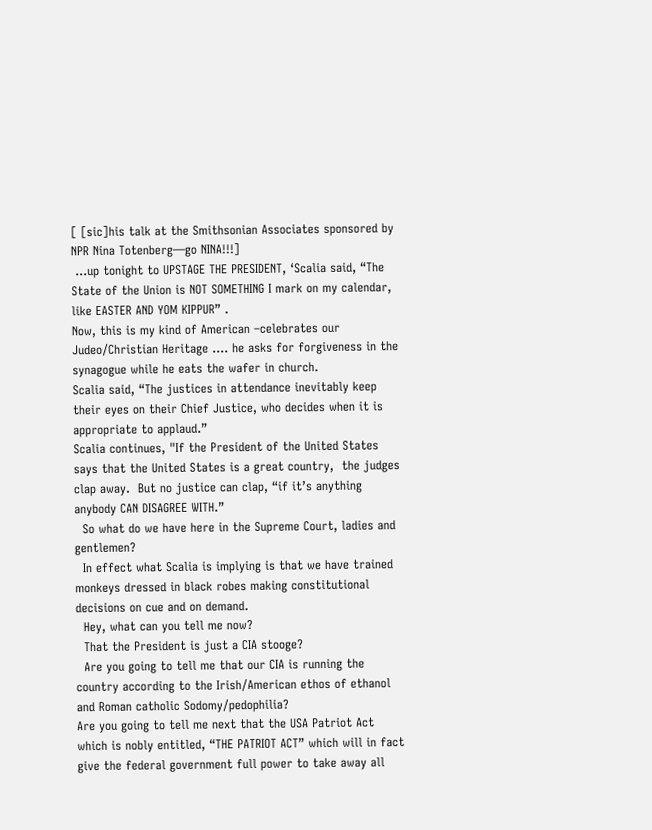[ [sic]his talk at the Smithsonian Associates sponsored by NPR Nina Totenberg—go NINA!!!]
 …up tonight to UPSTAGE THE PRESIDENT, ‘Scalia said, “The State of the Union is NOT SOMETHING I mark on my calendar,  like EASTER AND YOM KIPPUR” .
Now, this is my kind of American –celebrates our Judeo/Christian Heritage …. he asks for forgiveness in the synagogue while he eats the wafer in church.
Scalia said, “The justices in attendance inevitably keep their eyes on their Chief Justice, who decides when it is appropriate to applaud.”
Scalia continues, "If the President of the United States says that the United States is a great country,  the judges clap away.  But no justice can clap, “if it’s anything anybody CAN DISAGREE WITH.”
  So what do we have here in the Supreme Court, ladies and gentlemen?
  In effect what Scalia is implying is that we have trained monkeys dressed in black robes making constitutional decisions on cue and on demand.
  Hey, what can you tell me now?
  That the President is just a CIA stooge?
  Are you going to tell me that our CIA is running the country according to the Irish/American ethos of ethanol and Roman catholic Sodomy/pedophilia?
Are you going to tell me next that the USA Patriot Act which is nobly entitled, “THE PATRIOT ACT” which will in fact  give the federal government full power to take away all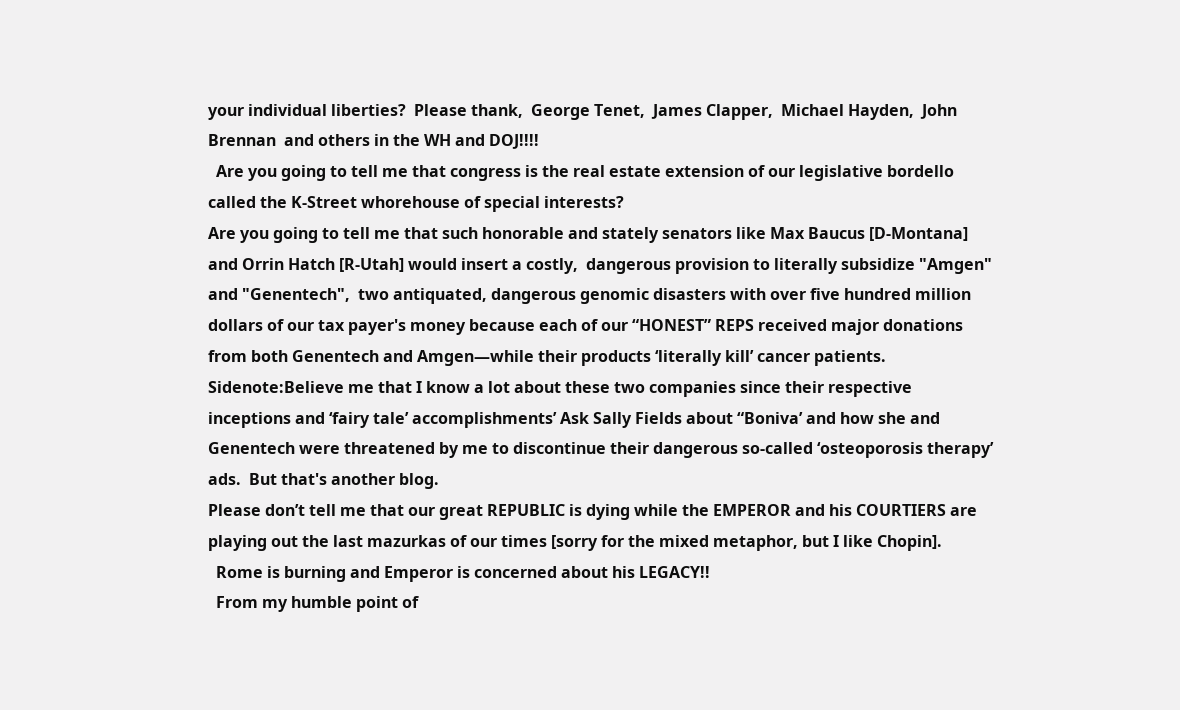your individual liberties?  Please thank,  George Tenet,  James Clapper,  Michael Hayden,  John Brennan  and others in the WH and DOJ!!!!
  Are you going to tell me that congress is the real estate extension of our legislative bordello called the K-Street whorehouse of special interests?
Are you going to tell me that such honorable and stately senators like Max Baucus [D-Montana] and Orrin Hatch [R-Utah] would insert a costly,  dangerous provision to literally subsidize "Amgen" and "Genentech",  two antiquated, dangerous genomic disasters with over five hundred million dollars of our tax payer's money because each of our “HONEST” REPS received major donations from both Genentech and Amgen—while their products ‘literally kill’ cancer patients.
Sidenote:Believe me that I know a lot about these two companies since their respective inceptions and ‘fairy tale’ accomplishments’ Ask Sally Fields about “Boniva’ and how she and Genentech were threatened by me to discontinue their dangerous so-called ‘osteoporosis therapy’ ads.  But that's another blog.
Please don’t tell me that our great REPUBLIC is dying while the EMPEROR and his COURTIERS are playing out the last mazurkas of our times [sorry for the mixed metaphor, but I like Chopin].
  Rome is burning and Emperor is concerned about his LEGACY!!
  From my humble point of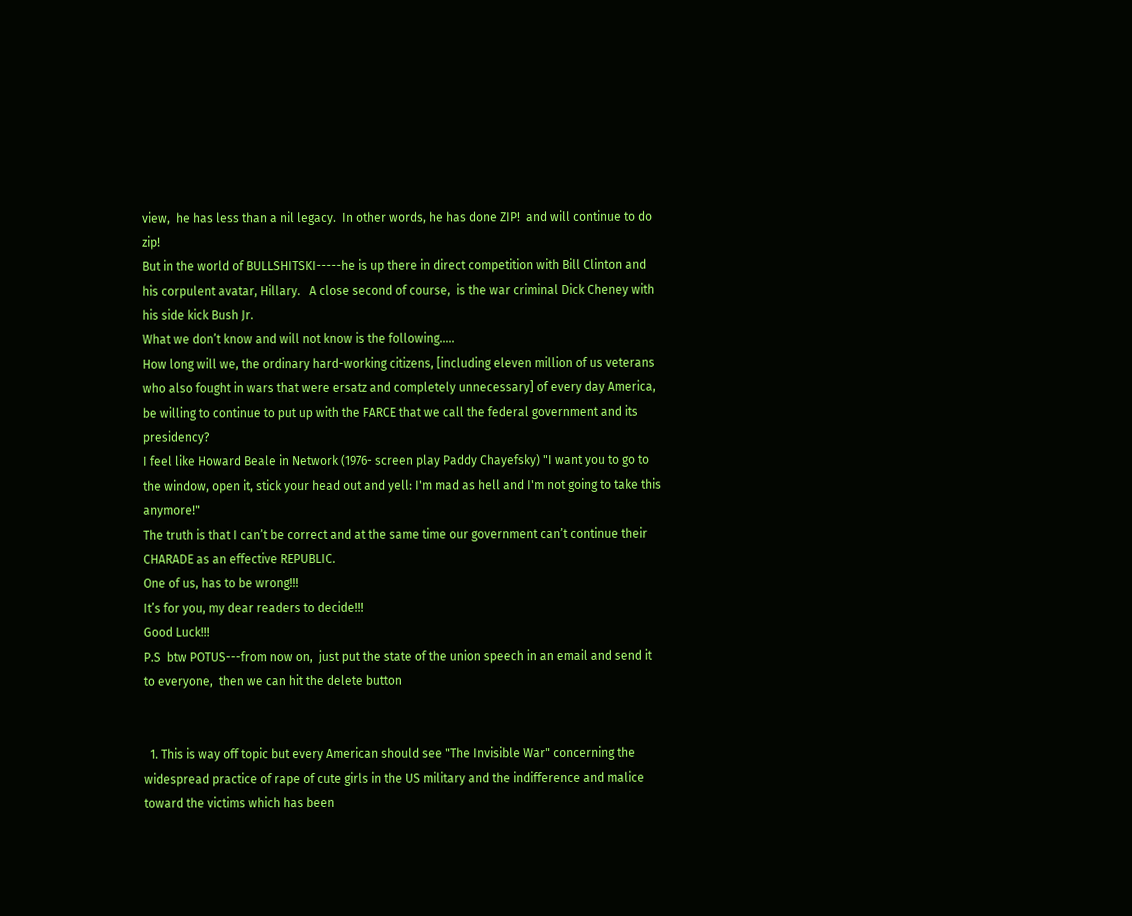view,  he has less than a nil legacy.  In other words, he has done ZIP!  and will continue to do zip!
But in the world of BULLSHITSKI-----he is up there in direct competition with Bill Clinton and his corpulent avatar, Hillary.   A close second of course,  is the war criminal Dick Cheney with his side kick Bush Jr.
What we don’t know and will not know is the following…..
How long will we, the ordinary hard-working citizens, [including eleven million of us veterans who also fought in wars that were ersatz and completely unnecessary] of every day America, be willing to continue to put up with the FARCE that we call the federal government and its presidency?
I feel like Howard Beale in Network (1976- screen play Paddy Chayefsky) "I want you to go to the window, open it, stick your head out and yell: I'm mad as hell and I'm not going to take this anymore!"
The truth is that I can’t be correct and at the same time our government can’t continue their CHARADE as an effective REPUBLIC.
One of us, has to be wrong!!!
It’s for you, my dear readers to decide!!!
Good Luck!!!
P.S  btw POTUS---from now on,  just put the state of the union speech in an email and send it to everyone,  then we can hit the delete button


  1. This is way off topic but every American should see "The Invisible War" concerning the widespread practice of rape of cute girls in the US military and the indifference and malice toward the victims which has been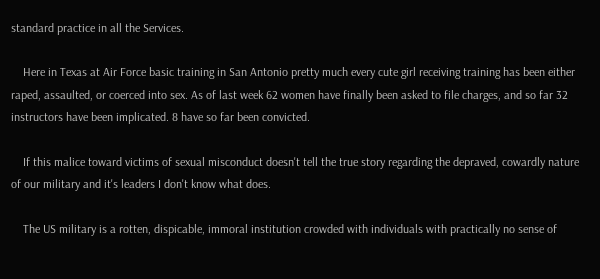standard practice in all the Services.

    Here in Texas at Air Force basic training in San Antonio pretty much every cute girl receiving training has been either raped, assaulted, or coerced into sex. As of last week 62 women have finally been asked to file charges, and so far 32 instructors have been implicated. 8 have so far been convicted.

    If this malice toward victims of sexual misconduct doesn't tell the true story regarding the depraved, cowardly nature of our military and it's leaders I don't know what does.

    The US military is a rotten, dispicable, immoral institution crowded with individuals with practically no sense of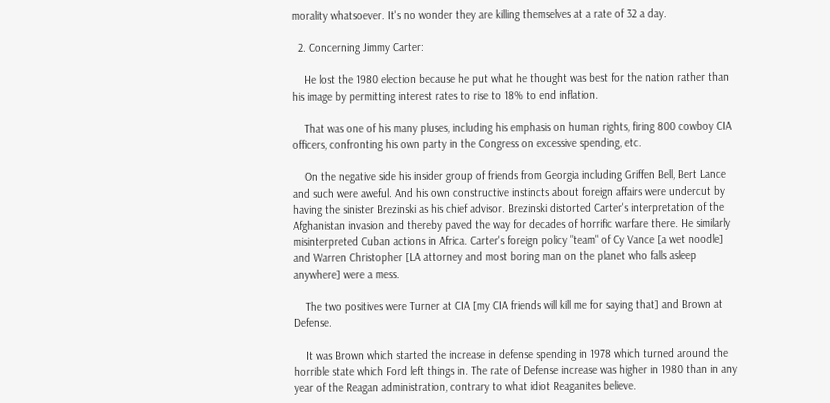morality whatsoever. It's no wonder they are killing themselves at a rate of 32 a day.

  2. Concerning Jimmy Carter:

    He lost the 1980 election because he put what he thought was best for the nation rather than his image by permitting interest rates to rise to 18% to end inflation.

    That was one of his many pluses, including his emphasis on human rights, firing 800 cowboy CIA officers, confronting his own party in the Congress on excessive spending, etc.

    On the negative side his insider group of friends from Georgia including Griffen Bell, Bert Lance and such were aweful. And his own constructive instincts about foreign affairs were undercut by having the sinister Brezinski as his chief advisor. Brezinski distorted Carter's interpretation of the Afghanistan invasion and thereby paved the way for decades of horrific warfare there. He similarly misinterpreted Cuban actions in Africa. Carter's foreign policy "team" of Cy Vance [a wet noodle] and Warren Christopher [LA attorney and most boring man on the planet who falls asleep anywhere] were a mess.

    The two positives were Turner at CIA [my CIA friends will kill me for saying that] and Brown at Defense.

    It was Brown which started the increase in defense spending in 1978 which turned around the horrible state which Ford left things in. The rate of Defense increase was higher in 1980 than in any year of the Reagan administration, contrary to what idiot Reaganites believe.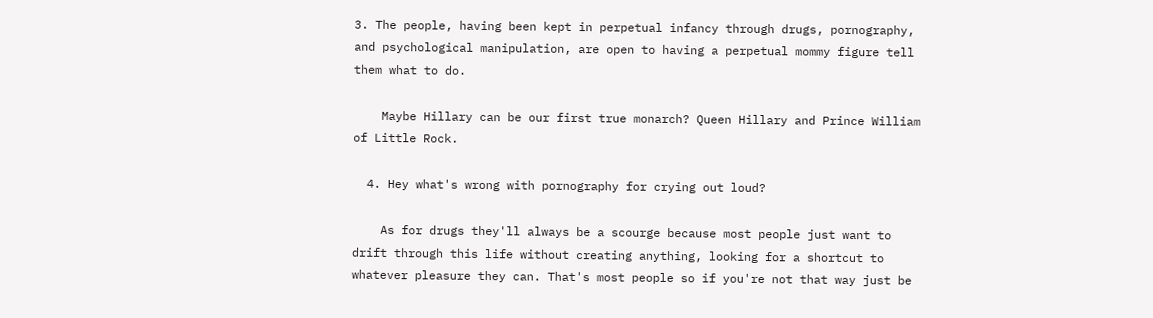3. The people, having been kept in perpetual infancy through drugs, pornography, and psychological manipulation, are open to having a perpetual mommy figure tell them what to do.

    Maybe Hillary can be our first true monarch? Queen Hillary and Prince William of Little Rock.

  4. Hey what's wrong with pornography for crying out loud?

    As for drugs they'll always be a scourge because most people just want to drift through this life without creating anything, looking for a shortcut to whatever pleasure they can. That's most people so if you're not that way just be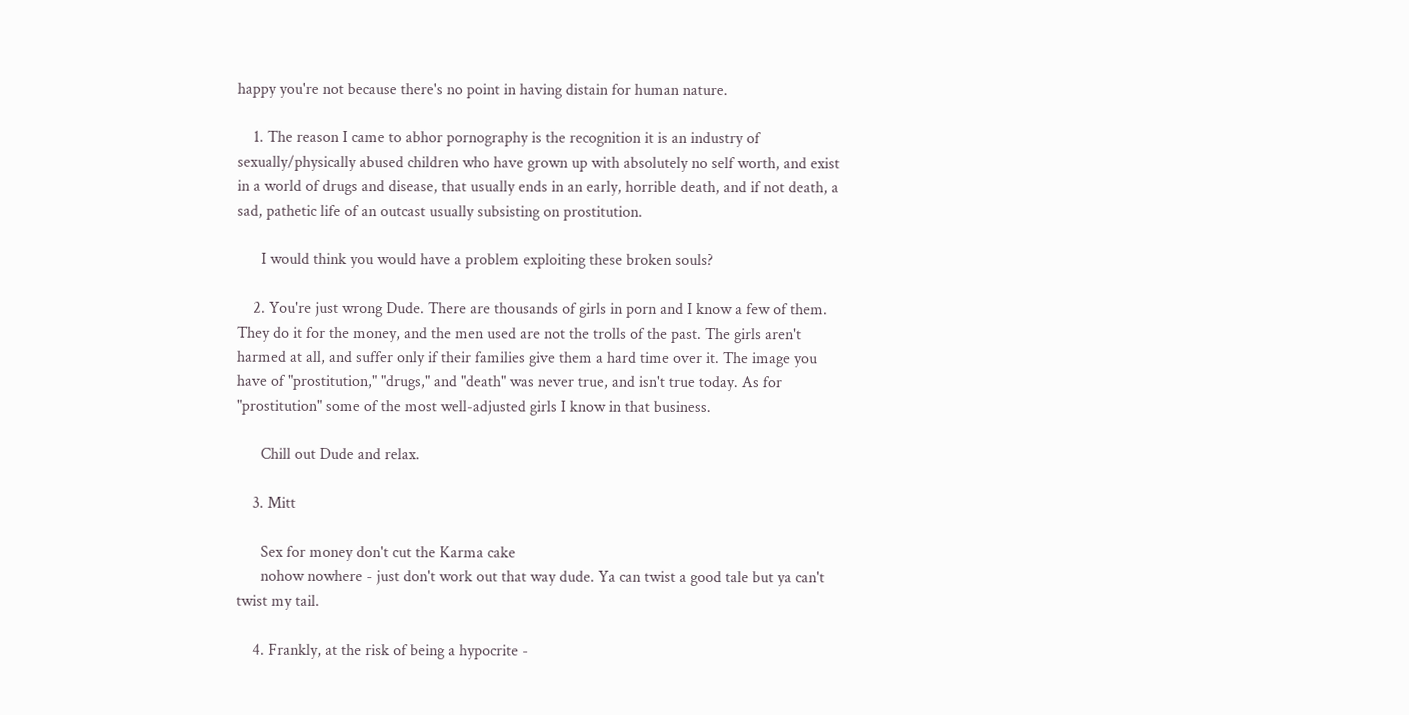happy you're not because there's no point in having distain for human nature.

    1. The reason I came to abhor pornography is the recognition it is an industry of sexually/physically abused children who have grown up with absolutely no self worth, and exist in a world of drugs and disease, that usually ends in an early, horrible death, and if not death, a sad, pathetic life of an outcast usually subsisting on prostitution.

      I would think you would have a problem exploiting these broken souls?

    2. You're just wrong Dude. There are thousands of girls in porn and I know a few of them. They do it for the money, and the men used are not the trolls of the past. The girls aren't harmed at all, and suffer only if their families give them a hard time over it. The image you have of "prostitution," "drugs," and "death" was never true, and isn't true today. As for "prostitution" some of the most well-adjusted girls I know in that business.

      Chill out Dude and relax.

    3. Mitt

      Sex for money don't cut the Karma cake
      nohow nowhere - just don't work out that way dude. Ya can twist a good tale but ya can't twist my tail.

    4. Frankly, at the risk of being a hypocrite -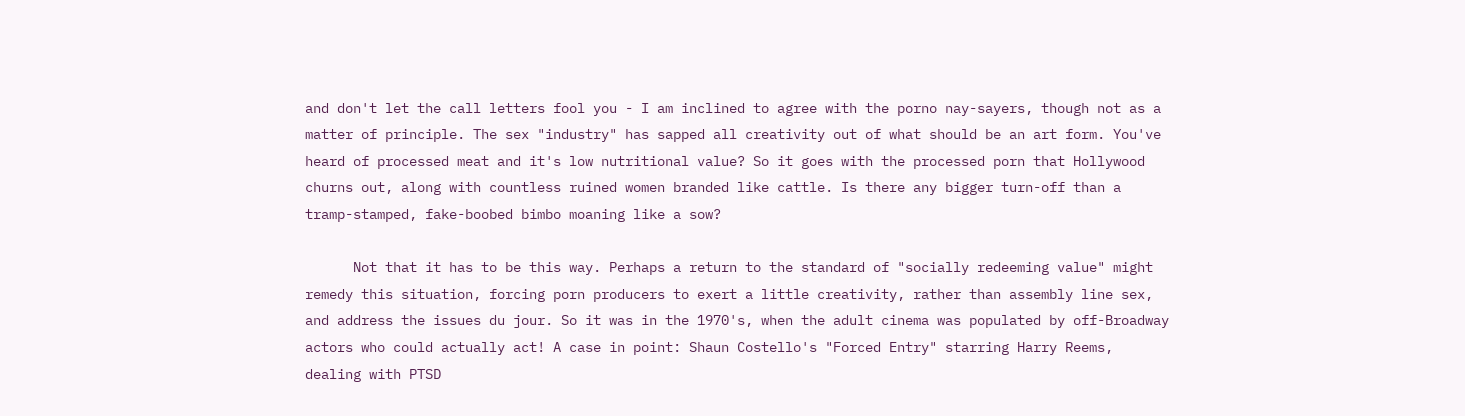and don't let the call letters fool you - I am inclined to agree with the porno nay-sayers, though not as a matter of principle. The sex "industry" has sapped all creativity out of what should be an art form. You've heard of processed meat and it's low nutritional value? So it goes with the processed porn that Hollywood churns out, along with countless ruined women branded like cattle. Is there any bigger turn-off than a tramp-stamped, fake-boobed bimbo moaning like a sow?

      Not that it has to be this way. Perhaps a return to the standard of "socially redeeming value" might remedy this situation, forcing porn producers to exert a little creativity, rather than assembly line sex, and address the issues du jour. So it was in the 1970's, when the adult cinema was populated by off-Broadway actors who could actually act! A case in point: Shaun Costello's "Forced Entry" starring Harry Reems, dealing with PTSD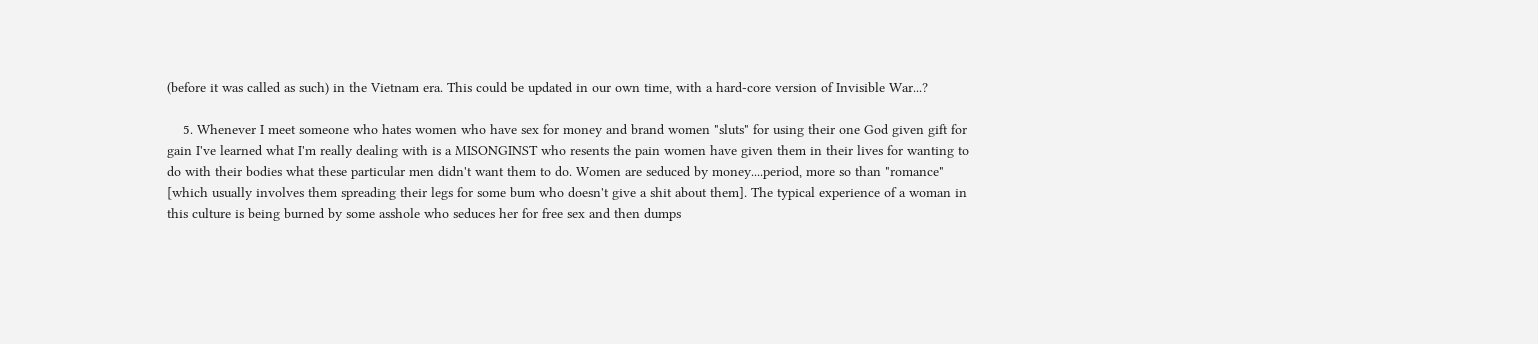(before it was called as such) in the Vietnam era. This could be updated in our own time, with a hard-core version of Invisible War...?

    5. Whenever I meet someone who hates women who have sex for money and brand women "sluts" for using their one God given gift for gain I've learned what I'm really dealing with is a MISONGINST who resents the pain women have given them in their lives for wanting to do with their bodies what these particular men didn't want them to do. Women are seduced by money....period, more so than "romance" [which usually involves them spreading their legs for some bum who doesn't give a shit about them]. The typical experience of a woman in this culture is being burned by some asshole who seduces her for free sex and then dumps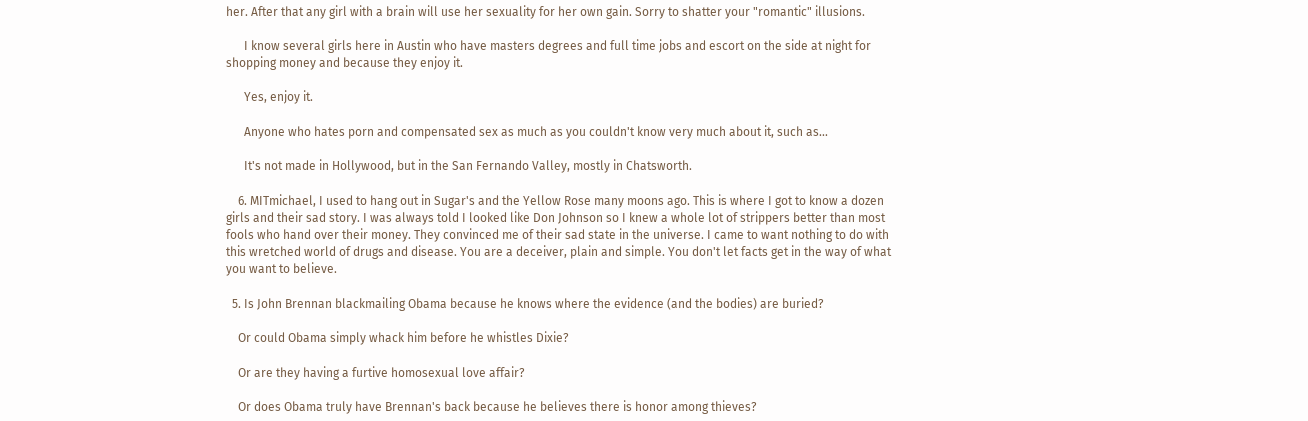her. After that any girl with a brain will use her sexuality for her own gain. Sorry to shatter your "romantic" illusions.

      I know several girls here in Austin who have masters degrees and full time jobs and escort on the side at night for shopping money and because they enjoy it.

      Yes, enjoy it.

      Anyone who hates porn and compensated sex as much as you couldn't know very much about it, such as...

      It's not made in Hollywood, but in the San Fernando Valley, mostly in Chatsworth.

    6. MITmichael, I used to hang out in Sugar's and the Yellow Rose many moons ago. This is where I got to know a dozen girls and their sad story. I was always told I looked like Don Johnson so I knew a whole lot of strippers better than most fools who hand over their money. They convinced me of their sad state in the universe. I came to want nothing to do with this wretched world of drugs and disease. You are a deceiver, plain and simple. You don't let facts get in the way of what you want to believe.

  5. Is John Brennan blackmailing Obama because he knows where the evidence (and the bodies) are buried?

    Or could Obama simply whack him before he whistles Dixie?

    Or are they having a furtive homosexual love affair?

    Or does Obama truly have Brennan's back because he believes there is honor among thieves?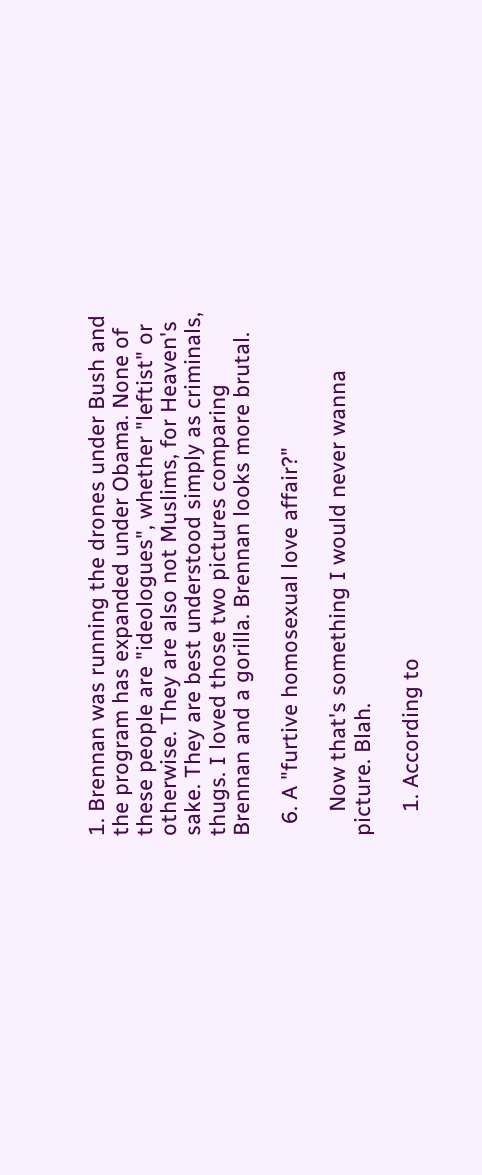1. Brennan was running the drones under Bush and the program has expanded under Obama. None of these people are "ideologues", whether "leftist" or otherwise. They are also not Muslims, for Heaven's sake. They are best understood simply as criminals, thugs. I loved those two pictures comparing Brennan and a gorilla. Brennan looks more brutal.

  6. A "furtive homosexual love affair?"

    Now that's something I would never wanna picture. Blah.

    1. According to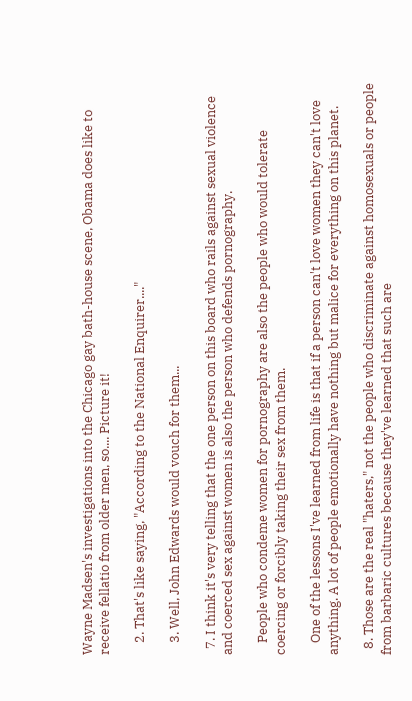Wayne Madsen's investigations into the Chicago gay bath-house scene, Obama does like to receive fellatio from older men, so.... Picture it!

    2. That's like saying, "According to the National Enquirer...."

    3. Well, John Edwards would vouch for them...

  7. I think it's very telling that the one person on this board who rails against sexual violence and coerced sex against women is also the person who defends pornography.

    People who condeme women for pornography are also the people who would tolerate coercing or forcibly taking their sex from them.

    One of the lessons I've learned from life is that if a person can't love women they can't love anything. A lot of people emotionally have nothing but malice for everything on this planet.

  8. Those are the real "haters," not the people who discriminate against homosexuals or people from barbaric cultures because they've learned that such are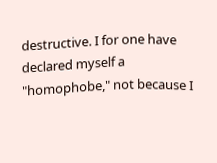destructive. I for one have declared myself a "homophobe," not because I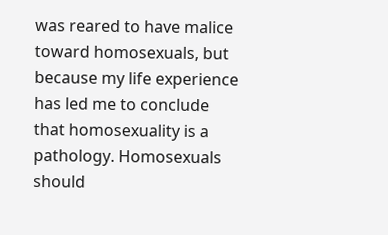was reared to have malice toward homosexuals, but because my life experience has led me to conclude that homosexuality is a pathology. Homosexuals should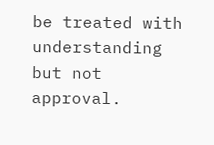be treated with understanding but not approval.